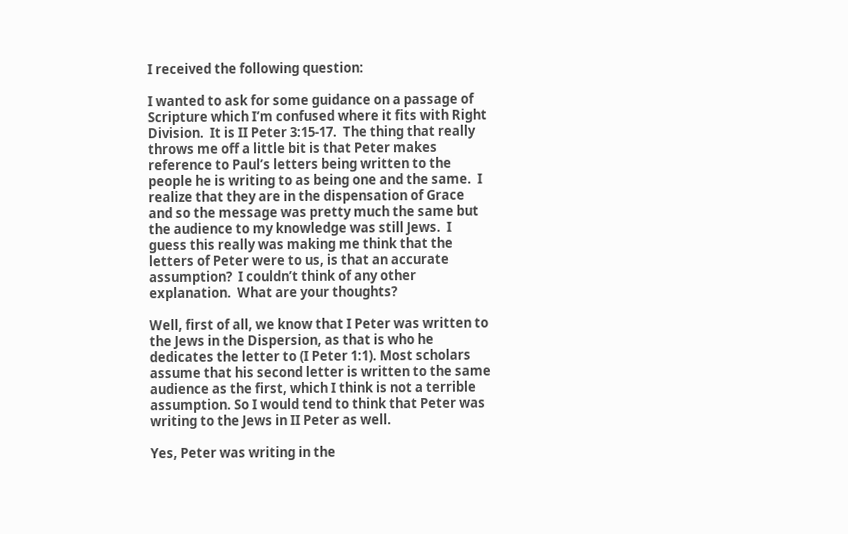I received the following question:

I wanted to ask for some guidance on a passage of Scripture which I’m confused where it fits with Right Division.  It is II Peter 3:15-17.  The thing that really throws me off a little bit is that Peter makes reference to Paul’s letters being written to the people he is writing to as being one and the same.  I realize that they are in the dispensation of Grace and so the message was pretty much the same but the audience to my knowledge was still Jews.  I guess this really was making me think that the letters of Peter were to us, is that an accurate assumption?  I couldn’t think of any other explanation.  What are your thoughts?

Well, first of all, we know that I Peter was written to the Jews in the Dispersion, as that is who he dedicates the letter to (I Peter 1:1). Most scholars assume that his second letter is written to the same audience as the first, which I think is not a terrible assumption. So I would tend to think that Peter was writing to the Jews in II Peter as well.

Yes, Peter was writing in the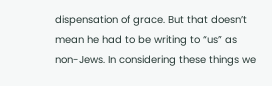dispensation of grace. But that doesn’t mean he had to be writing to “us” as non-Jews. In considering these things we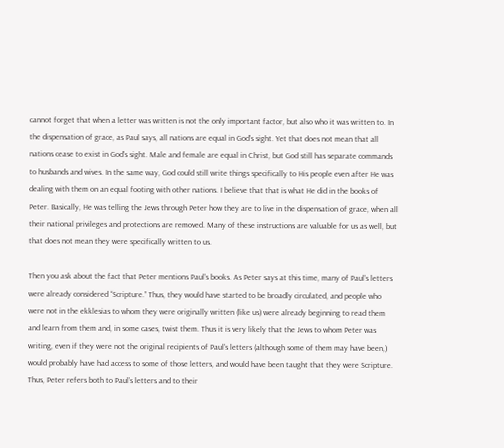cannot forget that when a letter was written is not the only important factor, but also who it was written to. In the dispensation of grace, as Paul says, all nations are equal in God’s sight. Yet that does not mean that all nations cease to exist in God’s sight. Male and female are equal in Christ, but God still has separate commands to husbands and wives. In the same way, God could still write things specifically to His people even after He was dealing with them on an equal footing with other nations. I believe that that is what He did in the books of Peter. Basically, He was telling the Jews through Peter how they are to live in the dispensation of grace, when all their national privileges and protections are removed. Many of these instructions are valuable for us as well, but that does not mean they were specifically written to us.

Then you ask about the fact that Peter mentions Paul’s books. As Peter says at this time, many of Paul’s letters were already considered “Scripture.” Thus, they would have started to be broadly circulated, and people who were not in the ekklesias to whom they were originally written (like us) were already beginning to read them and learn from them and, in some cases, twist them. Thus it is very likely that the Jews to whom Peter was writing, even if they were not the original recipients of Paul’s letters (although some of them may have been,) would probably have had access to some of those letters, and would have been taught that they were Scripture. Thus, Peter refers both to Paul’s letters and to their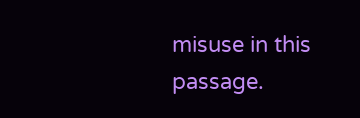misuse in this passage.